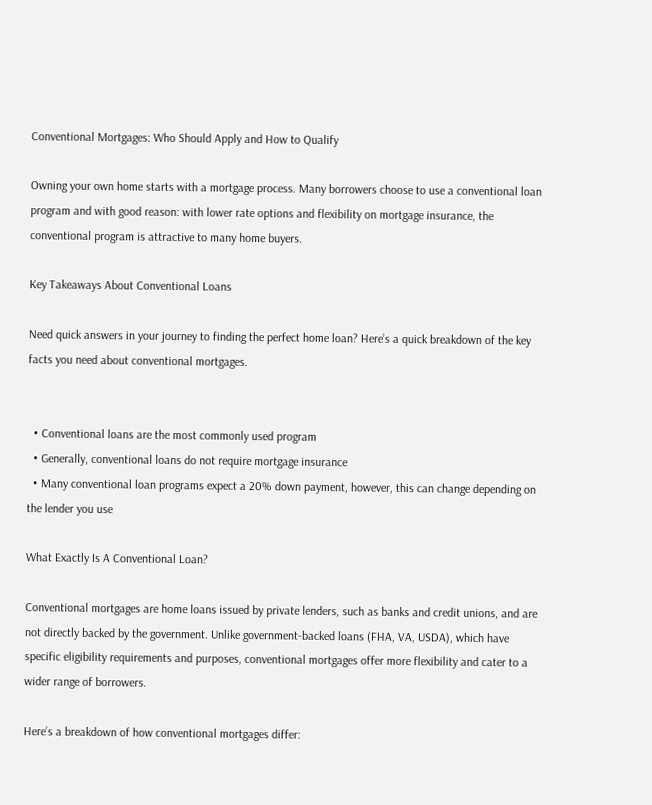Conventional Mortgages: Who Should Apply and How to Qualify

Owning your own home starts with a mortgage process. Many borrowers choose to use a conventional loan program and with good reason: with lower rate options and flexibility on mortgage insurance, the conventional program is attractive to many home buyers.

Key Takeaways About Conventional Loans

Need quick answers in your journey to finding the perfect home loan? Here’s a quick breakdown of the key facts you need about conventional mortgages.


  • Conventional loans are the most commonly used program
  • Generally, conventional loans do not require mortgage insurance
  • Many conventional loan programs expect a 20% down payment, however, this can change depending on the lender you use

What Exactly Is A Conventional Loan?

Conventional mortgages are home loans issued by private lenders, such as banks and credit unions, and are not directly backed by the government. Unlike government-backed loans (FHA, VA, USDA), which have specific eligibility requirements and purposes, conventional mortgages offer more flexibility and cater to a wider range of borrowers.

Here’s a breakdown of how conventional mortgages differ: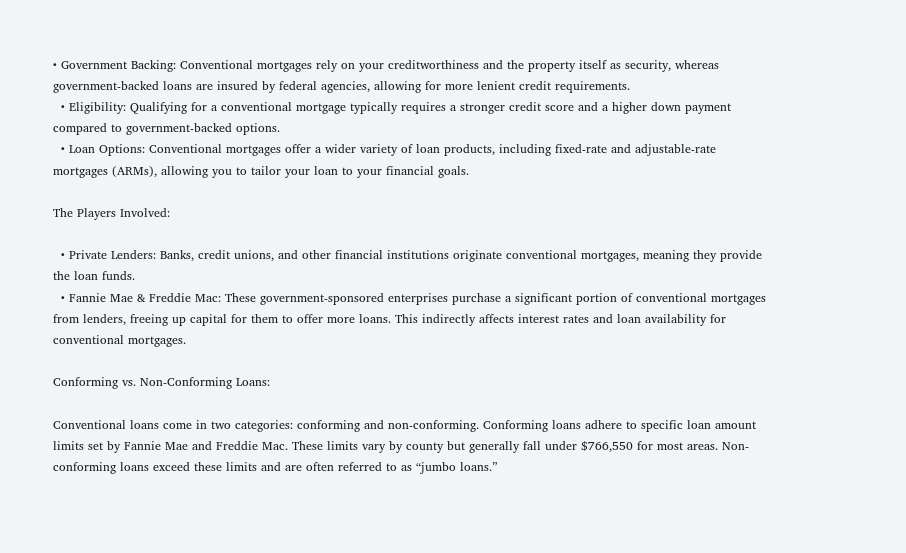• Government Backing: Conventional mortgages rely on your creditworthiness and the property itself as security, whereas government-backed loans are insured by federal agencies, allowing for more lenient credit requirements.
  • Eligibility: Qualifying for a conventional mortgage typically requires a stronger credit score and a higher down payment compared to government-backed options.
  • Loan Options: Conventional mortgages offer a wider variety of loan products, including fixed-rate and adjustable-rate mortgages (ARMs), allowing you to tailor your loan to your financial goals.

The Players Involved:

  • Private Lenders: Banks, credit unions, and other financial institutions originate conventional mortgages, meaning they provide the loan funds.
  • Fannie Mae & Freddie Mac: These government-sponsored enterprises purchase a significant portion of conventional mortgages from lenders, freeing up capital for them to offer more loans. This indirectly affects interest rates and loan availability for conventional mortgages.

Conforming vs. Non-Conforming Loans:

Conventional loans come in two categories: conforming and non-conforming. Conforming loans adhere to specific loan amount limits set by Fannie Mae and Freddie Mac. These limits vary by county but generally fall under $766,550 for most areas. Non-conforming loans exceed these limits and are often referred to as “jumbo loans.”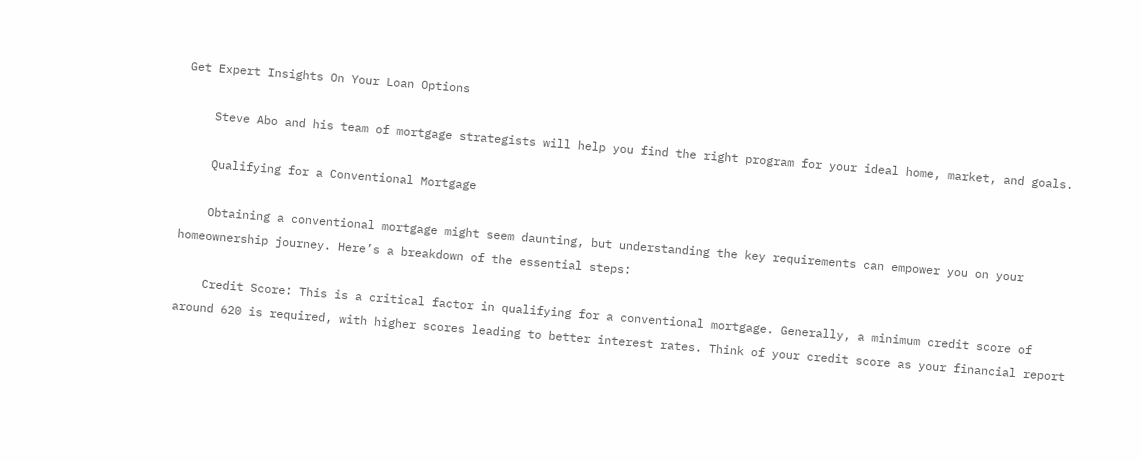Get Expert Insights On Your Loan Options

    Steve Abo and his team of mortgage strategists will help you find the right program for your ideal home, market, and goals.

    Qualifying for a Conventional Mortgage

    Obtaining a conventional mortgage might seem daunting, but understanding the key requirements can empower you on your homeownership journey. Here’s a breakdown of the essential steps:

    Credit Score: This is a critical factor in qualifying for a conventional mortgage. Generally, a minimum credit score of around 620 is required, with higher scores leading to better interest rates. Think of your credit score as your financial report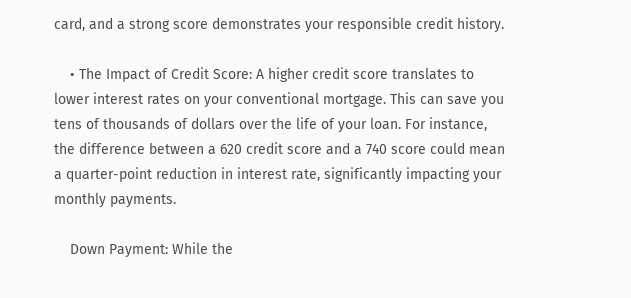card, and a strong score demonstrates your responsible credit history.

    • The Impact of Credit Score: A higher credit score translates to lower interest rates on your conventional mortgage. This can save you tens of thousands of dollars over the life of your loan. For instance, the difference between a 620 credit score and a 740 score could mean a quarter-point reduction in interest rate, significantly impacting your monthly payments.

    Down Payment: While the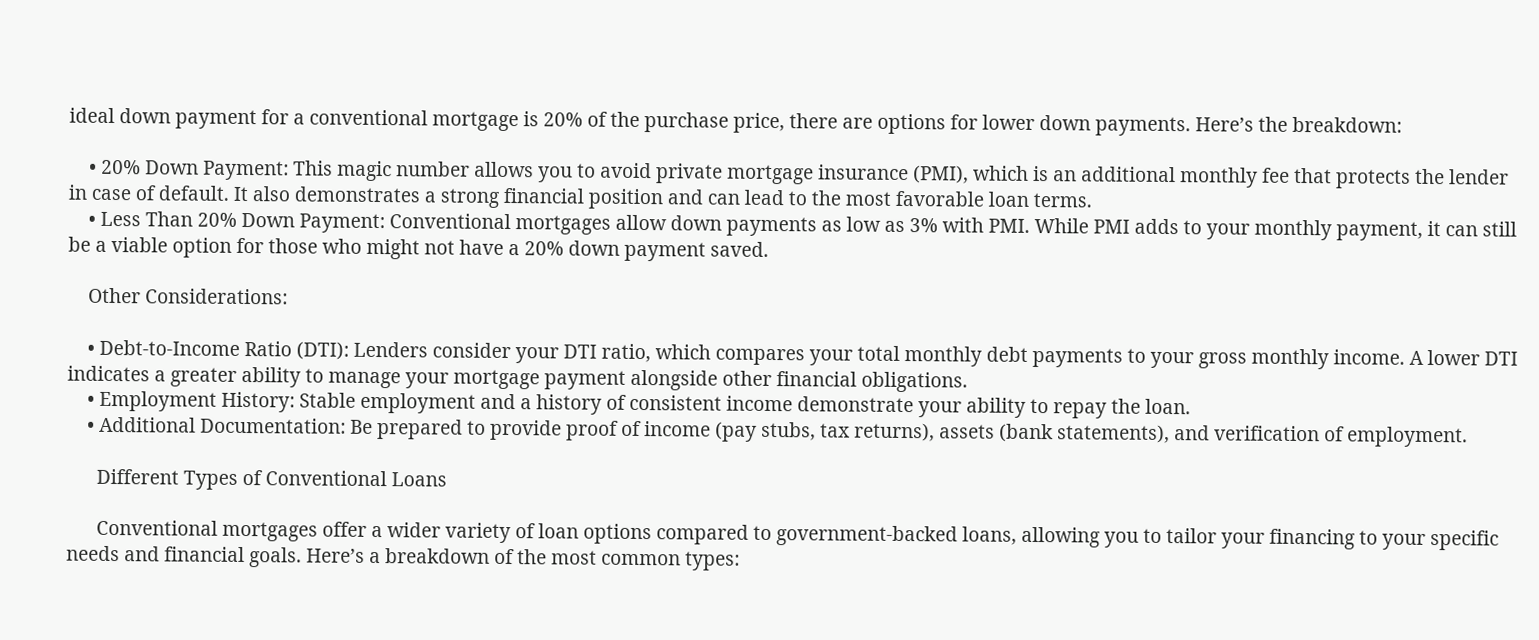ideal down payment for a conventional mortgage is 20% of the purchase price, there are options for lower down payments. Here’s the breakdown:

    • 20% Down Payment: This magic number allows you to avoid private mortgage insurance (PMI), which is an additional monthly fee that protects the lender in case of default. It also demonstrates a strong financial position and can lead to the most favorable loan terms.
    • Less Than 20% Down Payment: Conventional mortgages allow down payments as low as 3% with PMI. While PMI adds to your monthly payment, it can still be a viable option for those who might not have a 20% down payment saved.

    Other Considerations:

    • Debt-to-Income Ratio (DTI): Lenders consider your DTI ratio, which compares your total monthly debt payments to your gross monthly income. A lower DTI indicates a greater ability to manage your mortgage payment alongside other financial obligations.
    • Employment History: Stable employment and a history of consistent income demonstrate your ability to repay the loan.
    • Additional Documentation: Be prepared to provide proof of income (pay stubs, tax returns), assets (bank statements), and verification of employment.

      Different Types of Conventional Loans

      Conventional mortgages offer a wider variety of loan options compared to government-backed loans, allowing you to tailor your financing to your specific needs and financial goals. Here’s a breakdown of the most common types: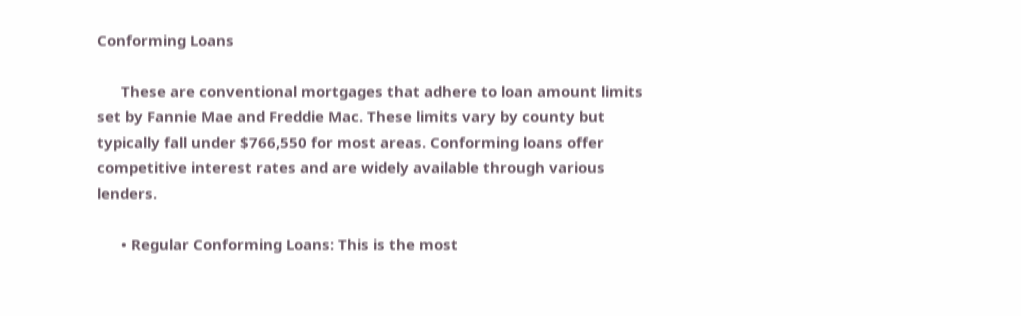Conforming Loans

      These are conventional mortgages that adhere to loan amount limits set by Fannie Mae and Freddie Mac. These limits vary by county but typically fall under $766,550 for most areas. Conforming loans offer competitive interest rates and are widely available through various lenders.

      • Regular Conforming Loans: This is the most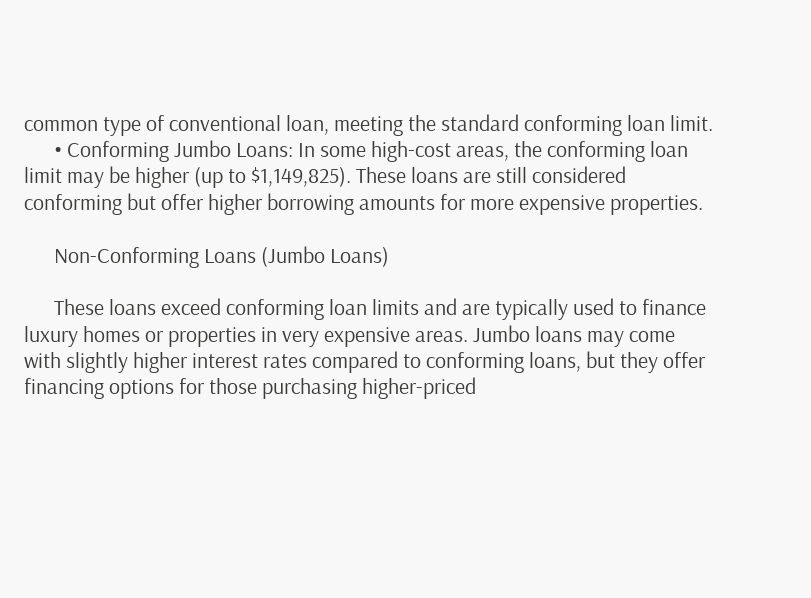common type of conventional loan, meeting the standard conforming loan limit.
      • Conforming Jumbo Loans: In some high-cost areas, the conforming loan limit may be higher (up to $1,149,825). These loans are still considered conforming but offer higher borrowing amounts for more expensive properties.

      Non-Conforming Loans (Jumbo Loans)

      These loans exceed conforming loan limits and are typically used to finance luxury homes or properties in very expensive areas. Jumbo loans may come with slightly higher interest rates compared to conforming loans, but they offer financing options for those purchasing higher-priced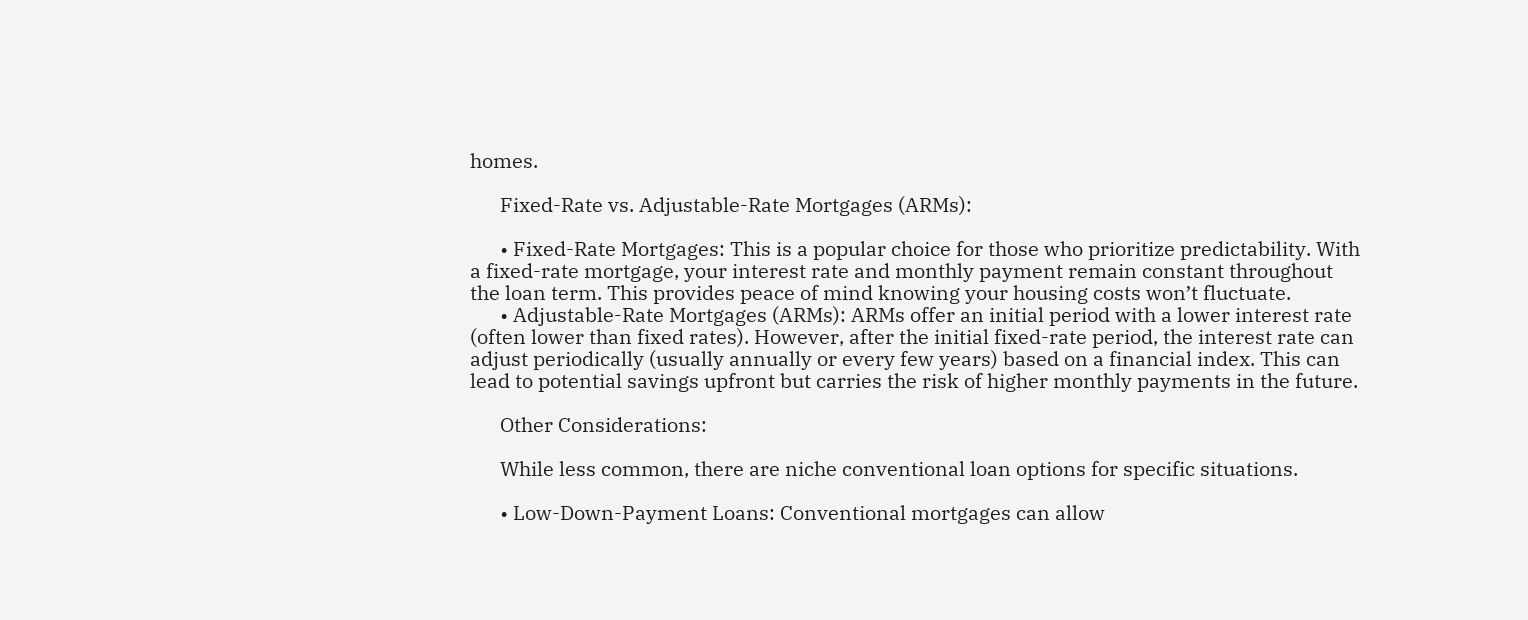homes.

      Fixed-Rate vs. Adjustable-Rate Mortgages (ARMs):

      • Fixed-Rate Mortgages: This is a popular choice for those who prioritize predictability. With a fixed-rate mortgage, your interest rate and monthly payment remain constant throughout the loan term. This provides peace of mind knowing your housing costs won’t fluctuate.
      • Adjustable-Rate Mortgages (ARMs): ARMs offer an initial period with a lower interest rate (often lower than fixed rates). However, after the initial fixed-rate period, the interest rate can adjust periodically (usually annually or every few years) based on a financial index. This can lead to potential savings upfront but carries the risk of higher monthly payments in the future.

      Other Considerations:

      While less common, there are niche conventional loan options for specific situations.

      • Low-Down-Payment Loans: Conventional mortgages can allow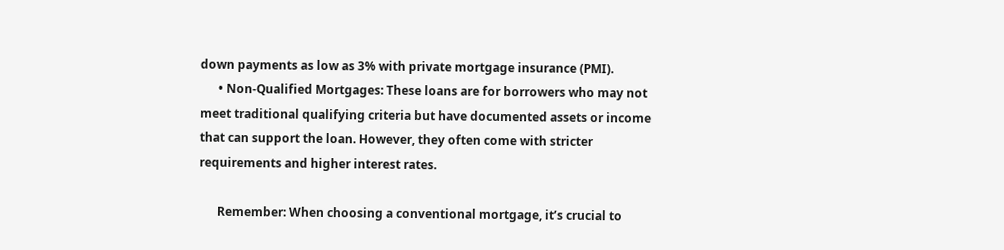down payments as low as 3% with private mortgage insurance (PMI).
      • Non-Qualified Mortgages: These loans are for borrowers who may not meet traditional qualifying criteria but have documented assets or income that can support the loan. However, they often come with stricter requirements and higher interest rates.

      Remember: When choosing a conventional mortgage, it’s crucial to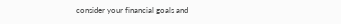consider your financial goals and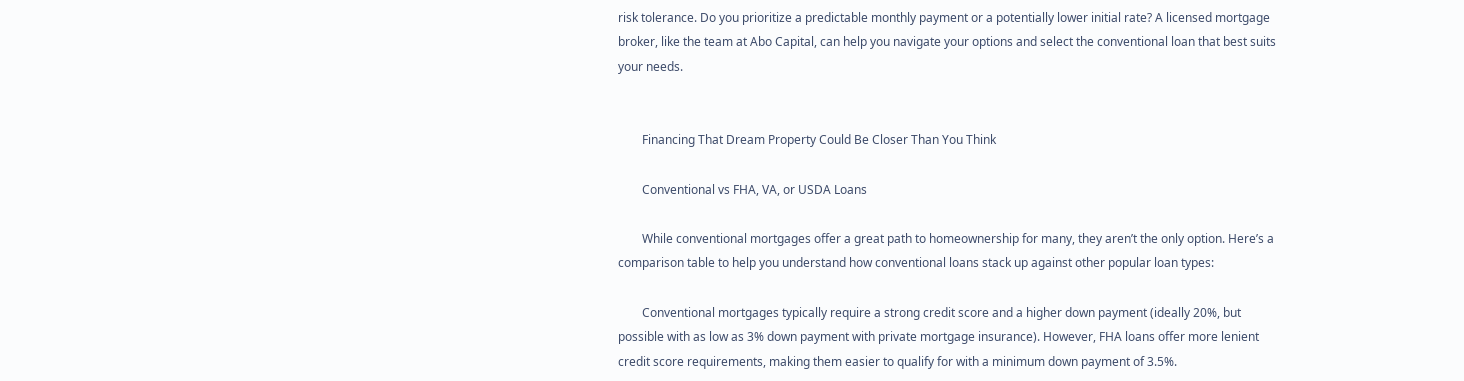risk tolerance. Do you prioritize a predictable monthly payment or a potentially lower initial rate? A licensed mortgage broker, like the team at Abo Capital, can help you navigate your options and select the conventional loan that best suits your needs.


        Financing That Dream Property Could Be Closer Than You Think

        Conventional vs FHA, VA, or USDA Loans

        While conventional mortgages offer a great path to homeownership for many, they aren’t the only option. Here’s a comparison table to help you understand how conventional loans stack up against other popular loan types:

        Conventional mortgages typically require a strong credit score and a higher down payment (ideally 20%, but possible with as low as 3% down payment with private mortgage insurance). However, FHA loans offer more lenient credit score requirements, making them easier to qualify for with a minimum down payment of 3.5%.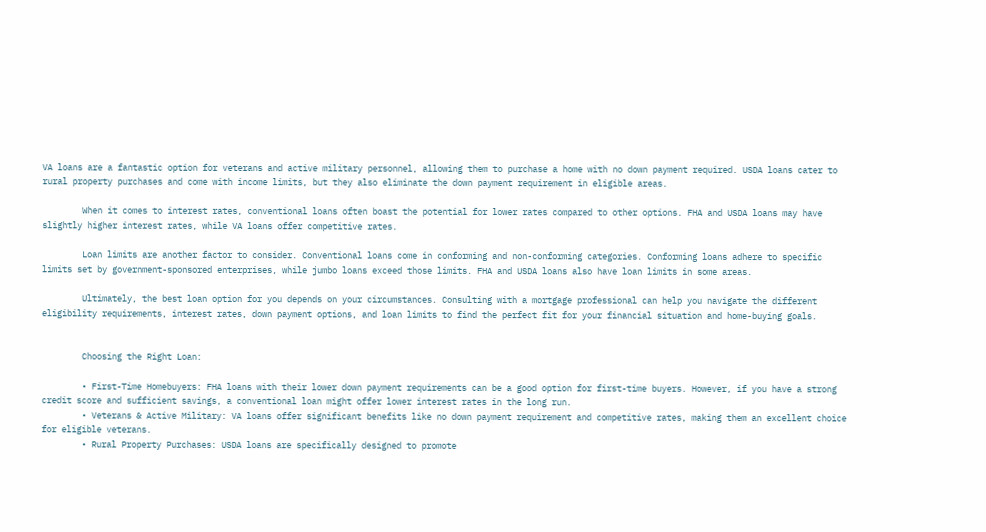VA loans are a fantastic option for veterans and active military personnel, allowing them to purchase a home with no down payment required. USDA loans cater to rural property purchases and come with income limits, but they also eliminate the down payment requirement in eligible areas.

        When it comes to interest rates, conventional loans often boast the potential for lower rates compared to other options. FHA and USDA loans may have slightly higher interest rates, while VA loans offer competitive rates.

        Loan limits are another factor to consider. Conventional loans come in conforming and non-conforming categories. Conforming loans adhere to specific limits set by government-sponsored enterprises, while jumbo loans exceed those limits. FHA and USDA loans also have loan limits in some areas.

        Ultimately, the best loan option for you depends on your circumstances. Consulting with a mortgage professional can help you navigate the different eligibility requirements, interest rates, down payment options, and loan limits to find the perfect fit for your financial situation and home-buying goals.


        Choosing the Right Loan:

        • First-Time Homebuyers: FHA loans with their lower down payment requirements can be a good option for first-time buyers. However, if you have a strong credit score and sufficient savings, a conventional loan might offer lower interest rates in the long run.
        • Veterans & Active Military: VA loans offer significant benefits like no down payment requirement and competitive rates, making them an excellent choice for eligible veterans.
        • Rural Property Purchases: USDA loans are specifically designed to promote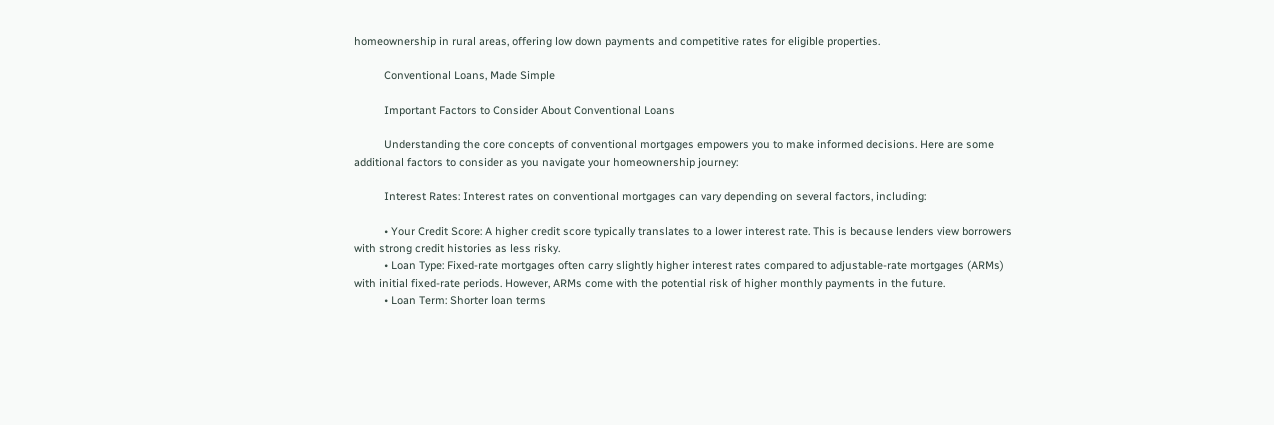homeownership in rural areas, offering low down payments and competitive rates for eligible properties.

          Conventional Loans, Made Simple

          Important Factors to Consider About Conventional Loans

          Understanding the core concepts of conventional mortgages empowers you to make informed decisions. Here are some additional factors to consider as you navigate your homeownership journey:

          Interest Rates: Interest rates on conventional mortgages can vary depending on several factors, including:

          • Your Credit Score: A higher credit score typically translates to a lower interest rate. This is because lenders view borrowers with strong credit histories as less risky.
          • Loan Type: Fixed-rate mortgages often carry slightly higher interest rates compared to adjustable-rate mortgages (ARMs) with initial fixed-rate periods. However, ARMs come with the potential risk of higher monthly payments in the future.
          • Loan Term: Shorter loan terms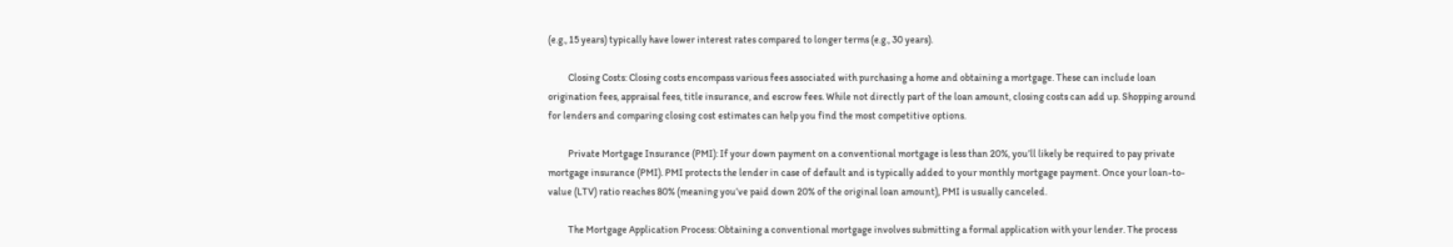(e.g., 15 years) typically have lower interest rates compared to longer terms (e.g., 30 years).

          Closing Costs: Closing costs encompass various fees associated with purchasing a home and obtaining a mortgage. These can include loan origination fees, appraisal fees, title insurance, and escrow fees. While not directly part of the loan amount, closing costs can add up. Shopping around for lenders and comparing closing cost estimates can help you find the most competitive options.

          Private Mortgage Insurance (PMI): If your down payment on a conventional mortgage is less than 20%, you’ll likely be required to pay private mortgage insurance (PMI). PMI protects the lender in case of default and is typically added to your monthly mortgage payment. Once your loan-to-value (LTV) ratio reaches 80% (meaning you’ve paid down 20% of the original loan amount), PMI is usually canceled.

          The Mortgage Application Process: Obtaining a conventional mortgage involves submitting a formal application with your lender. The process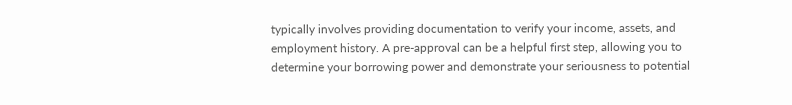typically involves providing documentation to verify your income, assets, and employment history. A pre-approval can be a helpful first step, allowing you to determine your borrowing power and demonstrate your seriousness to potential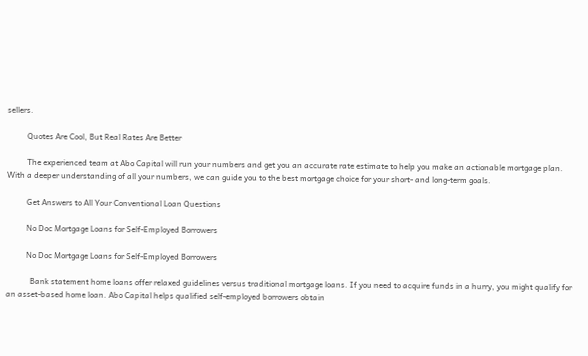sellers.

          Quotes Are Cool, But Real Rates Are Better

          The experienced team at Abo Capital will run your numbers and get you an accurate rate estimate to help you make an actionable mortgage plan. With a deeper understanding of all your numbers, we can guide you to the best mortgage choice for your short- and long-term goals.

          Get Answers to All Your Conventional Loan Questions

          No Doc Mortgage Loans for Self-Employed Borrowers

          No Doc Mortgage Loans for Self-Employed Borrowers

            Bank statement home loans offer relaxed guidelines versus traditional mortgage loans. If you need to acquire funds in a hurry, you might qualify for an asset-based home loan. Abo Capital helps qualified self-employed borrowers obtain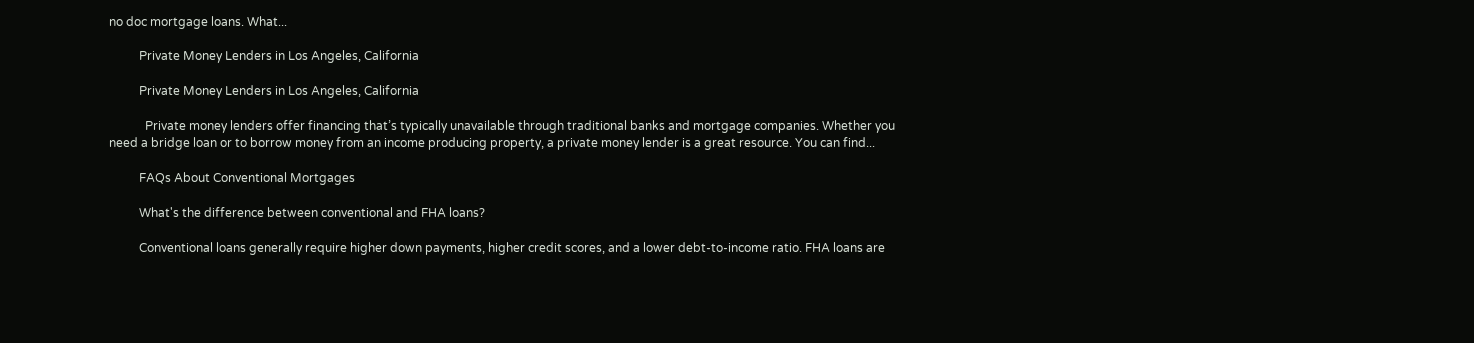no doc mortgage loans. What...

          Private Money Lenders in Los Angeles, California

          Private Money Lenders in Los Angeles, California

            Private money lenders offer financing that’s typically unavailable through traditional banks and mortgage companies. Whether you need a bridge loan or to borrow money from an income producing property, a private money lender is a great resource. You can find...

          FAQs About Conventional Mortgages

          What's the difference between conventional and FHA loans?

          Conventional loans generally require higher down payments, higher credit scores, and a lower debt-to-income ratio. FHA loans are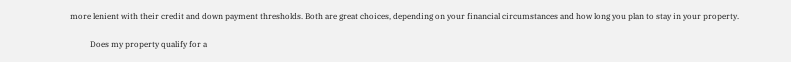more lenient with their credit and down payment thresholds. Both are great choices, depending on your financial circumstances and how long you plan to stay in your property.

          Does my property qualify for a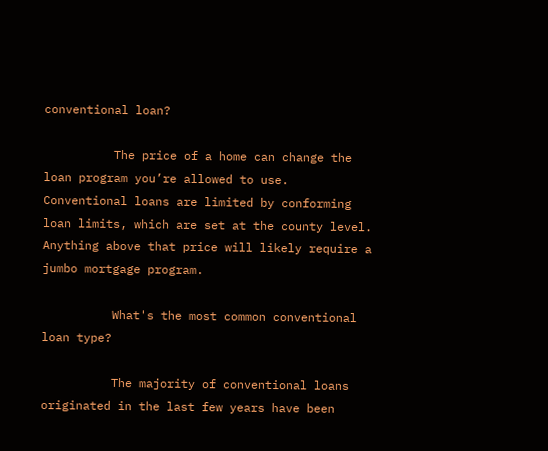conventional loan?

          The price of a home can change the loan program you’re allowed to use. Conventional loans are limited by conforming loan limits, which are set at the county level. Anything above that price will likely require a jumbo mortgage program.

          What's the most common conventional loan type?

          The majority of conventional loans originated in the last few years have been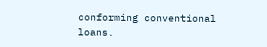conforming conventional loans.